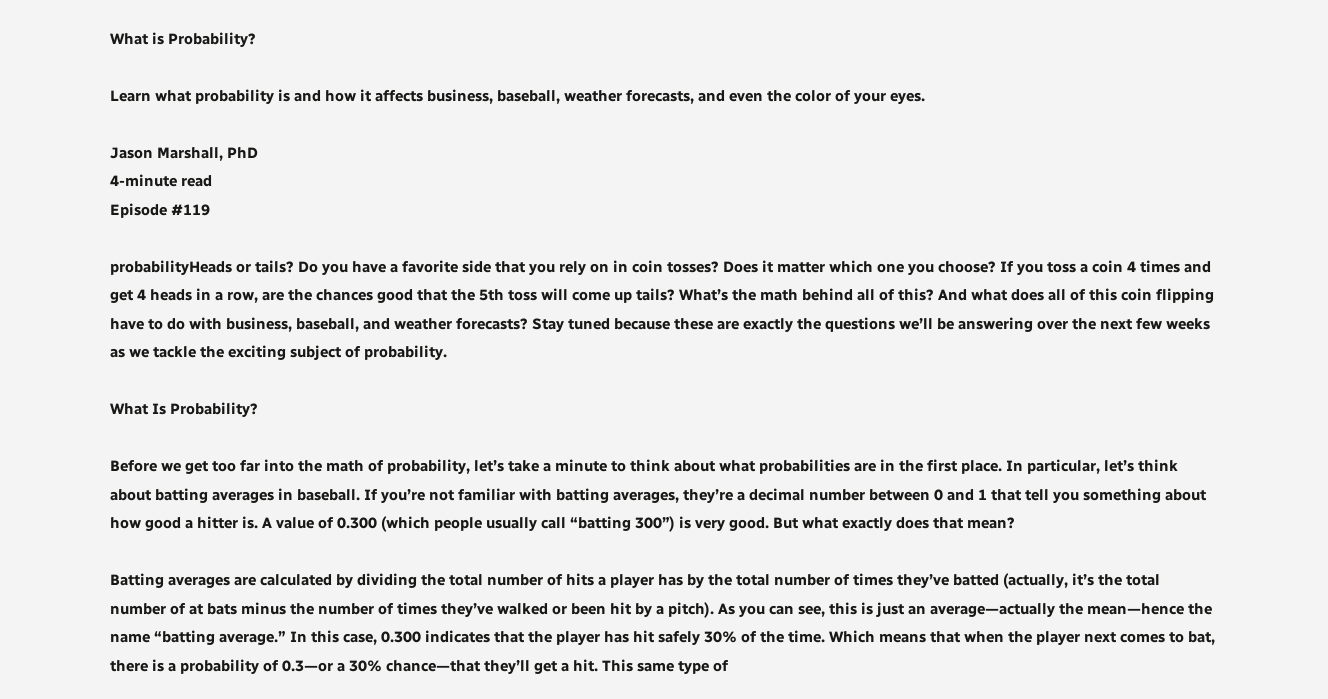What is Probability?

Learn what probability is and how it affects business, baseball, weather forecasts, and even the color of your eyes.

Jason Marshall, PhD
4-minute read
Episode #119

probabilityHeads or tails? Do you have a favorite side that you rely on in coin tosses? Does it matter which one you choose? If you toss a coin 4 times and get 4 heads in a row, are the chances good that the 5th toss will come up tails? What’s the math behind all of this? And what does all of this coin flipping have to do with business, baseball, and weather forecasts? Stay tuned because these are exactly the questions we’ll be answering over the next few weeks as we tackle the exciting subject of probability.

What Is Probability?

Before we get too far into the math of probability, let’s take a minute to think about what probabilities are in the first place. In particular, let’s think about batting averages in baseball. If you’re not familiar with batting averages, they’re a decimal number between 0 and 1 that tell you something about how good a hitter is. A value of 0.300 (which people usually call “batting 300”) is very good. But what exactly does that mean?

Batting averages are calculated by dividing the total number of hits a player has by the total number of times they’ve batted (actually, it’s the total number of at bats minus the number of times they’ve walked or been hit by a pitch). As you can see, this is just an average—actually the mean—hence the name “batting average.” In this case, 0.300 indicates that the player has hit safely 30% of the time. Which means that when the player next comes to bat, there is a probability of 0.3—or a 30% chance—that they’ll get a hit. This same type of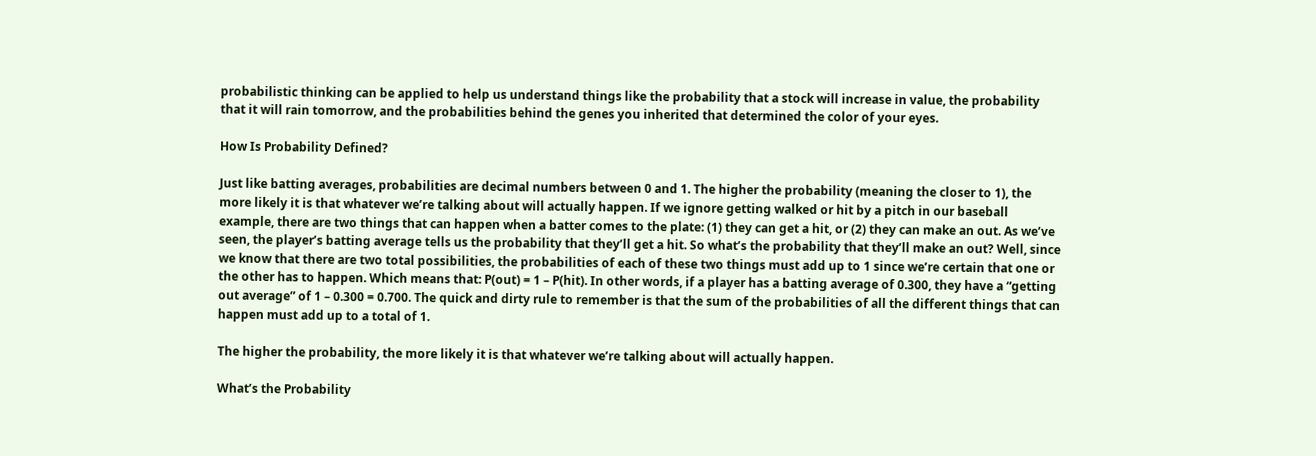probabilistic thinking can be applied to help us understand things like the probability that a stock will increase in value, the probability that it will rain tomorrow, and the probabilities behind the genes you inherited that determined the color of your eyes.

How Is Probability Defined?

Just like batting averages, probabilities are decimal numbers between 0 and 1. The higher the probability (meaning the closer to 1), the more likely it is that whatever we’re talking about will actually happen. If we ignore getting walked or hit by a pitch in our baseball example, there are two things that can happen when a batter comes to the plate: (1) they can get a hit, or (2) they can make an out. As we’ve seen, the player’s batting average tells us the probability that they’ll get a hit. So what’s the probability that they’ll make an out? Well, since we know that there are two total possibilities, the probabilities of each of these two things must add up to 1 since we’re certain that one or the other has to happen. Which means that: P(out) = 1 – P(hit). In other words, if a player has a batting average of 0.300, they have a “getting out average” of 1 – 0.300 = 0.700. The quick and dirty rule to remember is that the sum of the probabilities of all the different things that can happen must add up to a total of 1.

The higher the probability, the more likely it is that whatever we’re talking about will actually happen.

What’s the Probability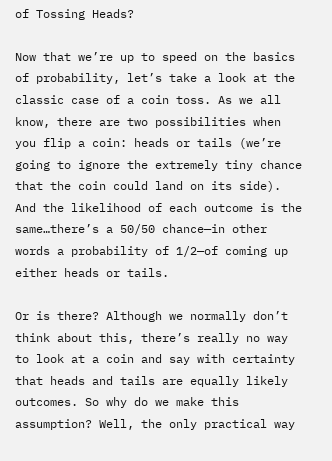of Tossing Heads?

Now that we’re up to speed on the basics of probability, let’s take a look at the classic case of a coin toss. As we all know, there are two possibilities when you flip a coin: heads or tails (we’re going to ignore the extremely tiny chance that the coin could land on its side). And the likelihood of each outcome is the same…there’s a 50/50 chance—in other words a probability of 1/2—of coming up either heads or tails.

Or is there? Although we normally don’t think about this, there’s really no way to look at a coin and say with certainty that heads and tails are equally likely outcomes. So why do we make this assumption? Well, the only practical way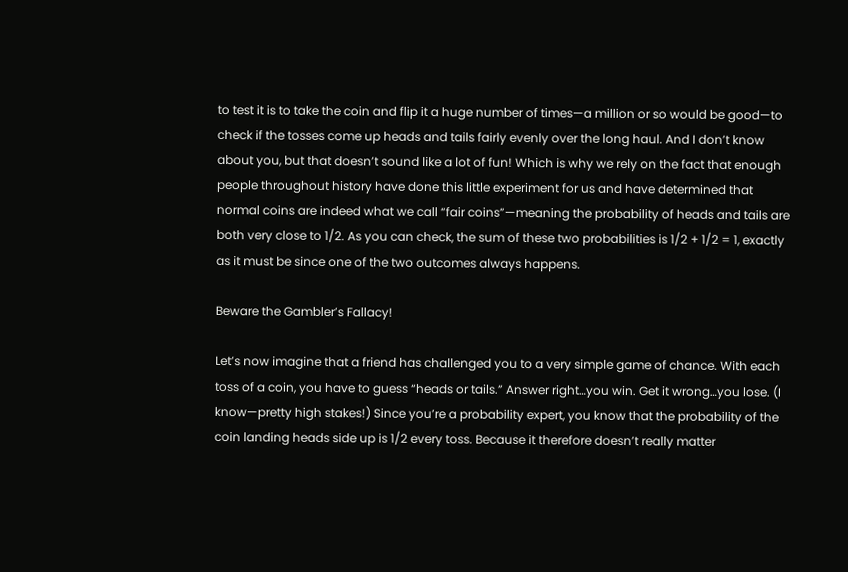to test it is to take the coin and flip it a huge number of times—a million or so would be good—to check if the tosses come up heads and tails fairly evenly over the long haul. And I don’t know about you, but that doesn’t sound like a lot of fun! Which is why we rely on the fact that enough people throughout history have done this little experiment for us and have determined that normal coins are indeed what we call “fair coins”—meaning the probability of heads and tails are both very close to 1/2. As you can check, the sum of these two probabilities is 1/2 + 1/2 = 1, exactly as it must be since one of the two outcomes always happens.

Beware the Gambler’s Fallacy!

Let’s now imagine that a friend has challenged you to a very simple game of chance. With each toss of a coin, you have to guess “heads or tails.” Answer right…you win. Get it wrong…you lose. (I know—pretty high stakes!) Since you’re a probability expert, you know that the probability of the coin landing heads side up is 1/2 every toss. Because it therefore doesn’t really matter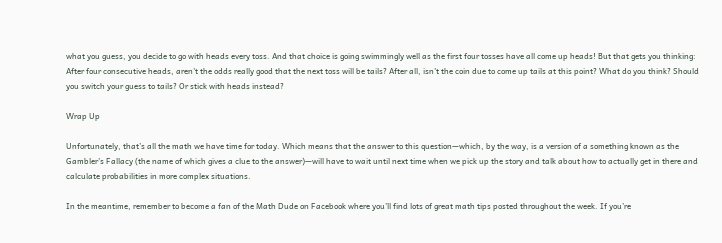what you guess, you decide to go with heads every toss. And that choice is going swimmingly well as the first four tosses have all come up heads! But that gets you thinking: After four consecutive heads, aren’t the odds really good that the next toss will be tails? After all, isn’t the coin due to come up tails at this point? What do you think? Should you switch your guess to tails? Or stick with heads instead?

Wrap Up

Unfortunately, that’s all the math we have time for today. Which means that the answer to this question—which, by the way, is a version of a something known as the Gambler’s Fallacy (the name of which gives a clue to the answer)—will have to wait until next time when we pick up the story and talk about how to actually get in there and calculate probabilities in more complex situations.

In the meantime, remember to become a fan of the Math Dude on Facebook where you’ll find lots of great math tips posted throughout the week. If you’re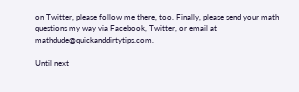on Twitter, please follow me there, too. Finally, please send your math questions my way via Facebook, Twitter, or email at mathdude@quickanddirtytips.com.

Until next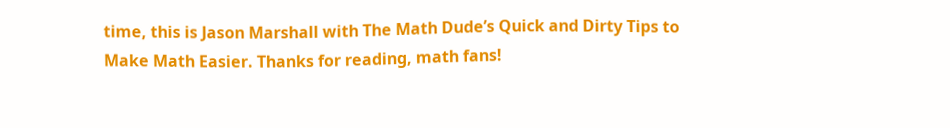time, this is Jason Marshall with The Math Dude’s Quick and Dirty Tips to Make Math Easier. Thanks for reading, math fans!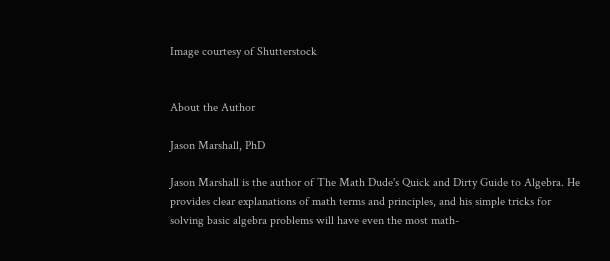Image courtesy of Shutterstock


About the Author

Jason Marshall, PhD

Jason Marshall is the author of The Math Dude's Quick and Dirty Guide to Algebra. He provides clear explanations of math terms and principles, and his simple tricks for solving basic algebra problems will have even the most math-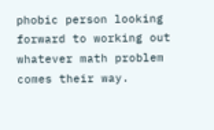phobic person looking forward to working out whatever math problem comes their way.